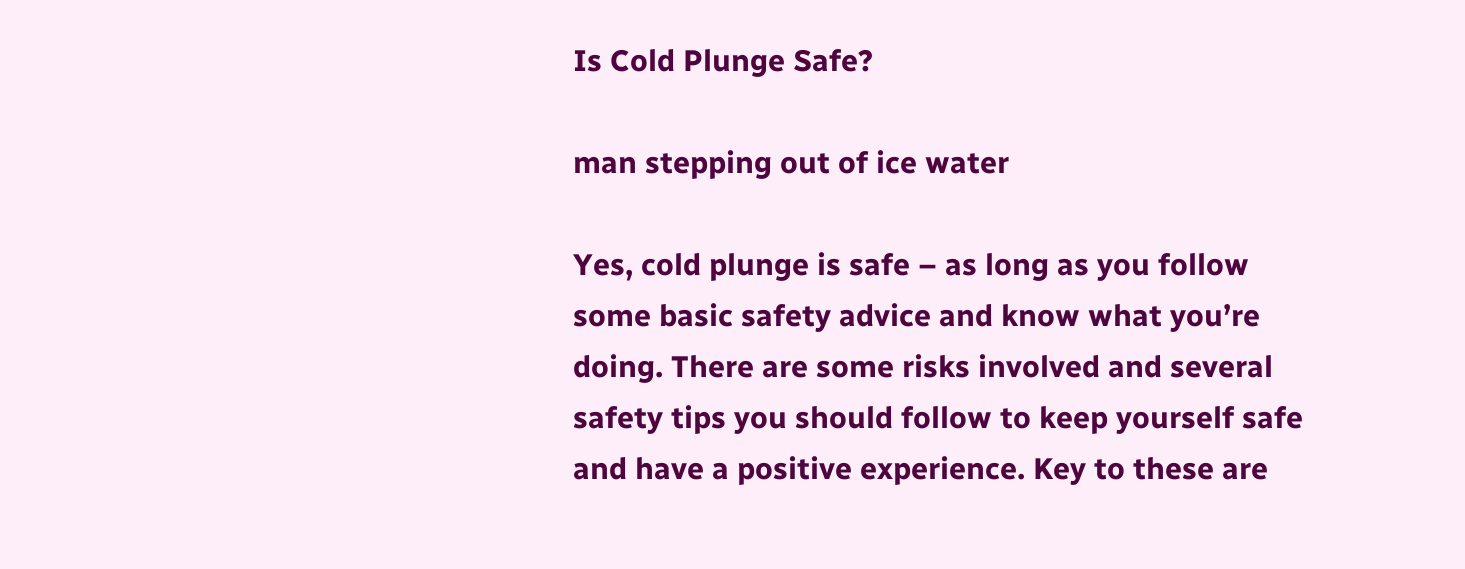Is Cold Plunge Safe?

man stepping out of ice water

Yes, cold plunge is safe – as long as you follow some basic safety advice and know what you’re doing. There are some risks involved and several safety tips you should follow to keep yourself safe and have a positive experience. Key to these are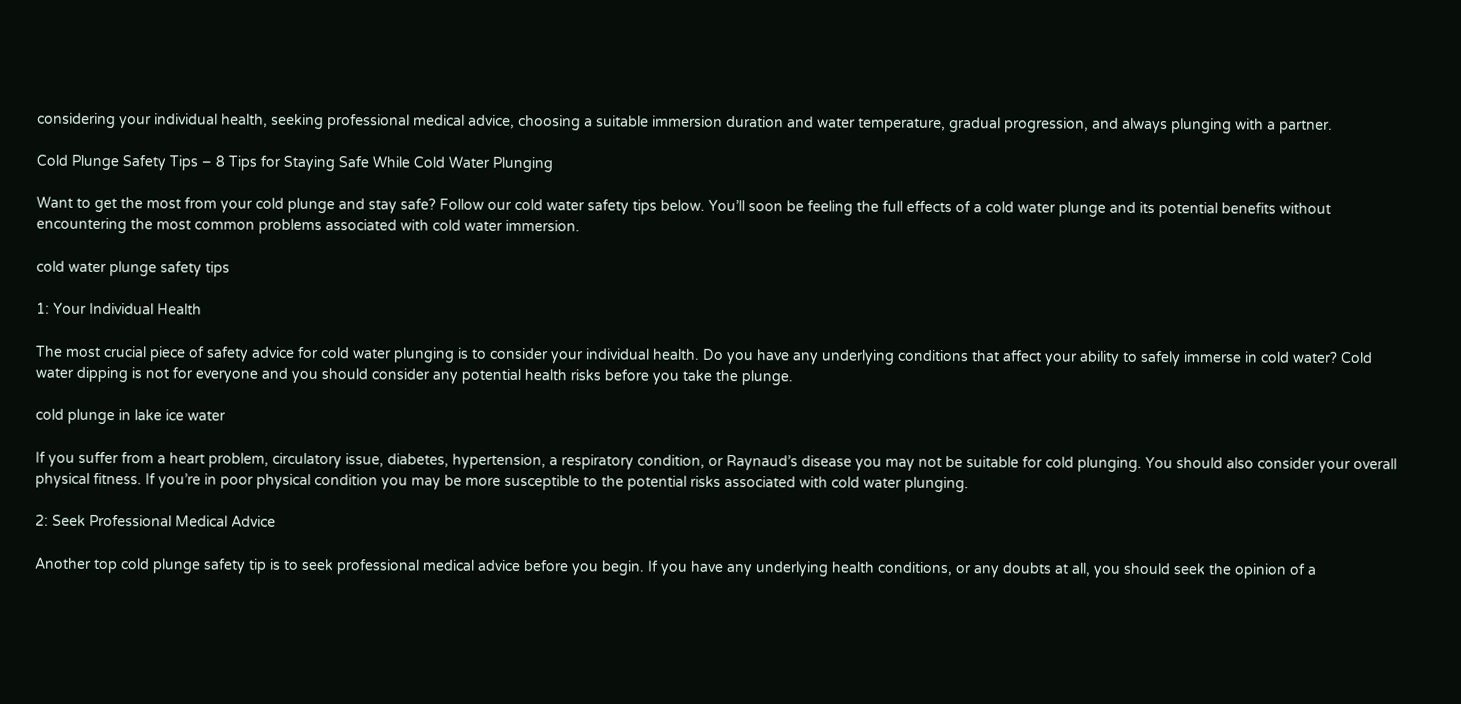considering your individual health, seeking professional medical advice, choosing a suitable immersion duration and water temperature, gradual progression, and always plunging with a partner.

Cold Plunge Safety Tips – 8 Tips for Staying Safe While Cold Water Plunging

Want to get the most from your cold plunge and stay safe? Follow our cold water safety tips below. You’ll soon be feeling the full effects of a cold water plunge and its potential benefits without encountering the most common problems associated with cold water immersion.

cold water plunge safety tips

1: Your Individual Health

The most crucial piece of safety advice for cold water plunging is to consider your individual health. Do you have any underlying conditions that affect your ability to safely immerse in cold water? Cold water dipping is not for everyone and you should consider any potential health risks before you take the plunge.

cold plunge in lake ice water

If you suffer from a heart problem, circulatory issue, diabetes, hypertension, a respiratory condition, or Raynaud’s disease you may not be suitable for cold plunging. You should also consider your overall physical fitness. If you’re in poor physical condition you may be more susceptible to the potential risks associated with cold water plunging.

2: Seek Professional Medical Advice

Another top cold plunge safety tip is to seek professional medical advice before you begin. If you have any underlying health conditions, or any doubts at all, you should seek the opinion of a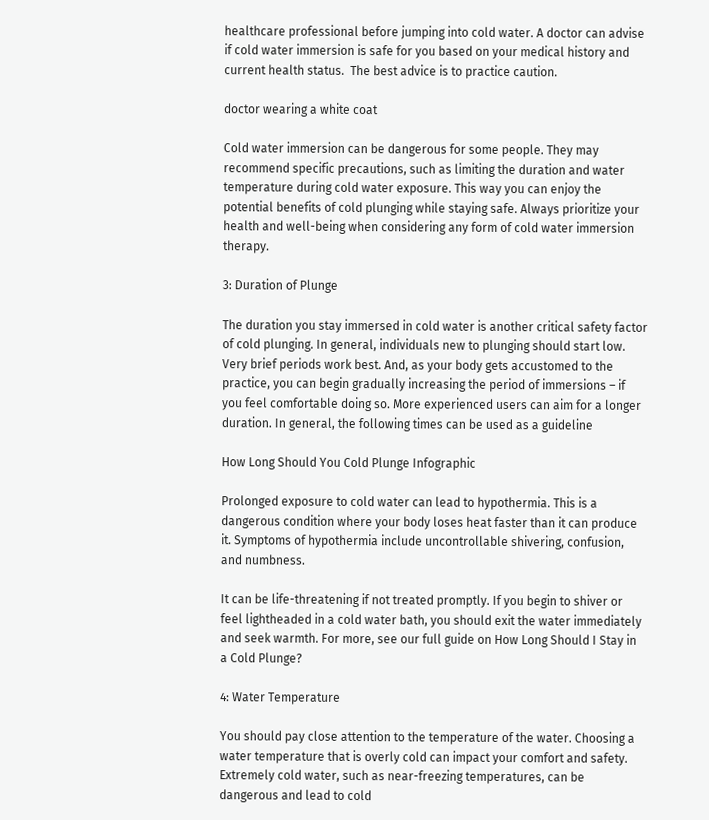healthcare professional before jumping into cold water. A doctor can advise if cold water immersion is safe for you based on your medical history and current health status.  The best advice is to practice caution.

doctor wearing a white coat

Cold water immersion can be dangerous for some people. They may recommend specific precautions, such as limiting the duration and water temperature during cold water exposure. This way you can enjoy the potential benefits of cold plunging while staying safe. Always prioritize your health and well-being when considering any form of cold water immersion therapy.

3: Duration of Plunge

The duration you stay immersed in cold water is another critical safety factor of cold plunging. In general, individuals new to plunging should start low. Very brief periods work best. And, as your body gets accustomed to the practice, you can begin gradually increasing the period of immersions – if you feel comfortable doing so. More experienced users can aim for a longer duration. In general, the following times can be used as a guideline

How Long Should You Cold Plunge Infographic

Prolonged exposure to cold water can lead to hypothermia. This is a dangerous condition where your body loses heat faster than it can produce it. Symptoms of hypothermia include uncontrollable shivering, confusion, and numbness.

It can be life-threatening if not treated promptly. If you begin to shiver or feel lightheaded in a cold water bath, you should exit the water immediately and seek warmth. For more, see our full guide on How Long Should I Stay in a Cold Plunge?

4: Water Temperature

You should pay close attention to the temperature of the water. Choosing a water temperature that is overly cold can impact your comfort and safety. Extremely cold water, such as near-freezing temperatures, can be dangerous and lead to cold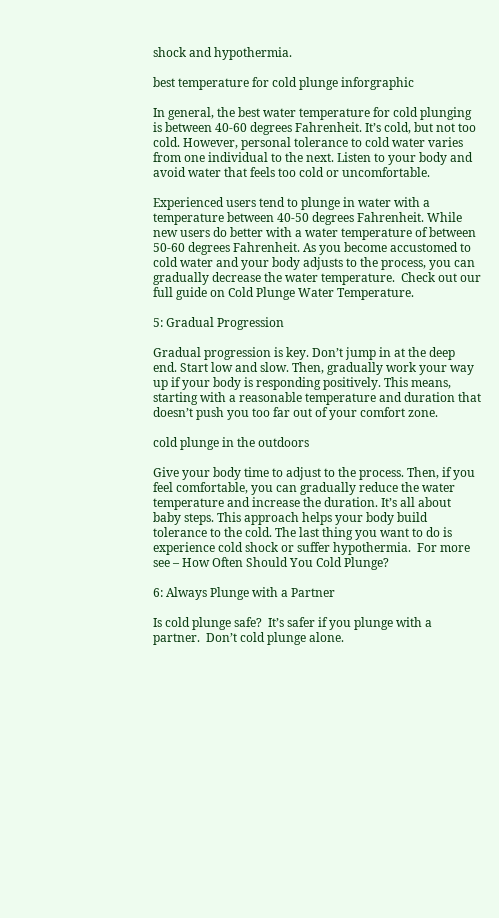shock and hypothermia.

best temperature for cold plunge inforgraphic

In general, the best water temperature for cold plunging is between 40-60 degrees Fahrenheit. It’s cold, but not too cold. However, personal tolerance to cold water varies from one individual to the next. Listen to your body and avoid water that feels too cold or uncomfortable.

Experienced users tend to plunge in water with a temperature between 40-50 degrees Fahrenheit. While new users do better with a water temperature of between 50-60 degrees Fahrenheit. As you become accustomed to cold water and your body adjusts to the process, you can gradually decrease the water temperature.  Check out our full guide on Cold Plunge Water Temperature.

5: Gradual Progression

Gradual progression is key. Don’t jump in at the deep end. Start low and slow. Then, gradually work your way up if your body is responding positively. This means, starting with a reasonable temperature and duration that doesn’t push you too far out of your comfort zone.

cold plunge in the outdoors

Give your body time to adjust to the process. Then, if you feel comfortable, you can gradually reduce the water temperature and increase the duration. It’s all about baby steps. This approach helps your body build tolerance to the cold. The last thing you want to do is experience cold shock or suffer hypothermia.  For more see – How Often Should You Cold Plunge?

6: Always Plunge with a Partner

Is cold plunge safe?  It’s safer if you plunge with a partner.  Don’t cold plunge alone.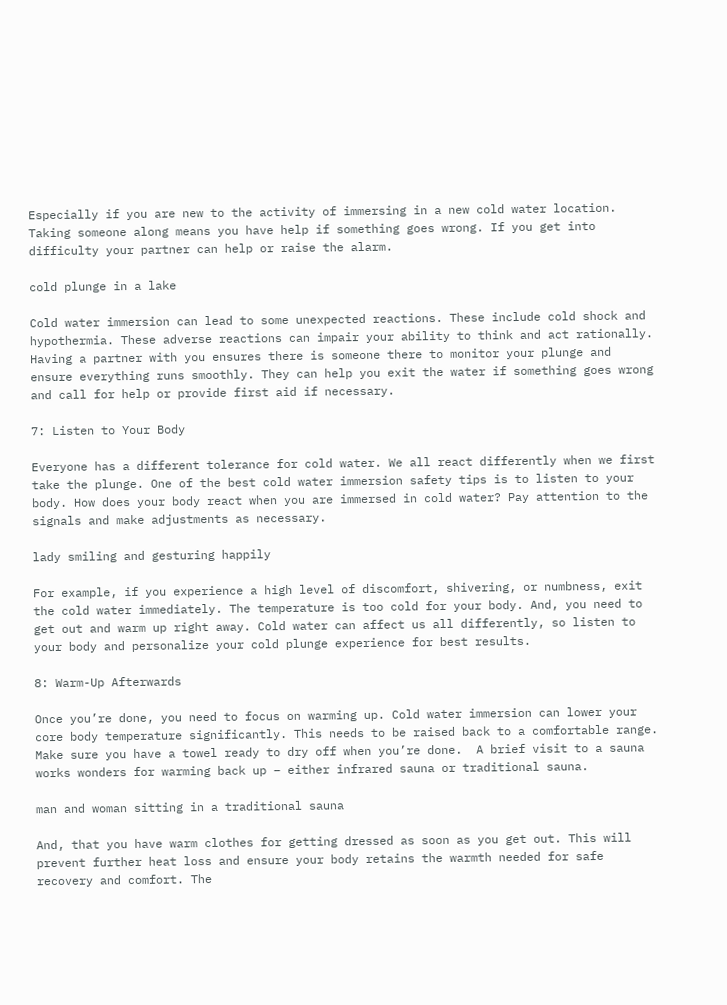Especially if you are new to the activity of immersing in a new cold water location. Taking someone along means you have help if something goes wrong. If you get into difficulty your partner can help or raise the alarm.

cold plunge in a lake

Cold water immersion can lead to some unexpected reactions. These include cold shock and hypothermia. These adverse reactions can impair your ability to think and act rationally. Having a partner with you ensures there is someone there to monitor your plunge and ensure everything runs smoothly. They can help you exit the water if something goes wrong and call for help or provide first aid if necessary.

7: Listen to Your Body

Everyone has a different tolerance for cold water. We all react differently when we first take the plunge. One of the best cold water immersion safety tips is to listen to your body. How does your body react when you are immersed in cold water? Pay attention to the signals and make adjustments as necessary.

lady smiling and gesturing happily

For example, if you experience a high level of discomfort, shivering, or numbness, exit the cold water immediately. The temperature is too cold for your body. And, you need to get out and warm up right away. Cold water can affect us all differently, so listen to your body and personalize your cold plunge experience for best results.

8: Warm-Up Afterwards

Once you’re done, you need to focus on warming up. Cold water immersion can lower your core body temperature significantly. This needs to be raised back to a comfortable range. Make sure you have a towel ready to dry off when you’re done.  A brief visit to a sauna works wonders for warming back up – either infrared sauna or traditional sauna.

man and woman sitting in a traditional sauna

And, that you have warm clothes for getting dressed as soon as you get out. This will prevent further heat loss and ensure your body retains the warmth needed for safe recovery and comfort. The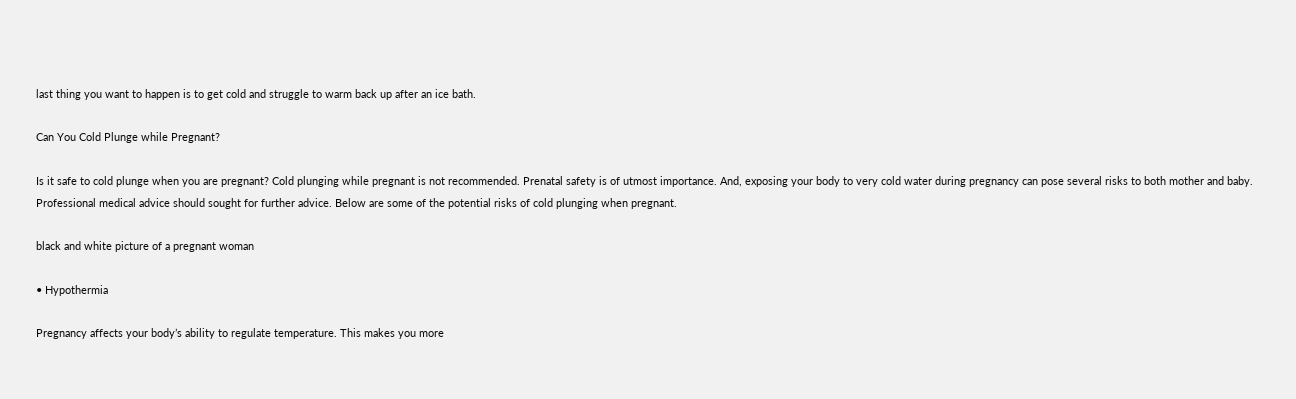last thing you want to happen is to get cold and struggle to warm back up after an ice bath.

Can You Cold Plunge while Pregnant?

Is it safe to cold plunge when you are pregnant? Cold plunging while pregnant is not recommended. Prenatal safety is of utmost importance. And, exposing your body to very cold water during pregnancy can pose several risks to both mother and baby. Professional medical advice should sought for further advice. Below are some of the potential risks of cold plunging when pregnant.

black and white picture of a pregnant woman

• Hypothermia

Pregnancy affects your body’s ability to regulate temperature. This makes you more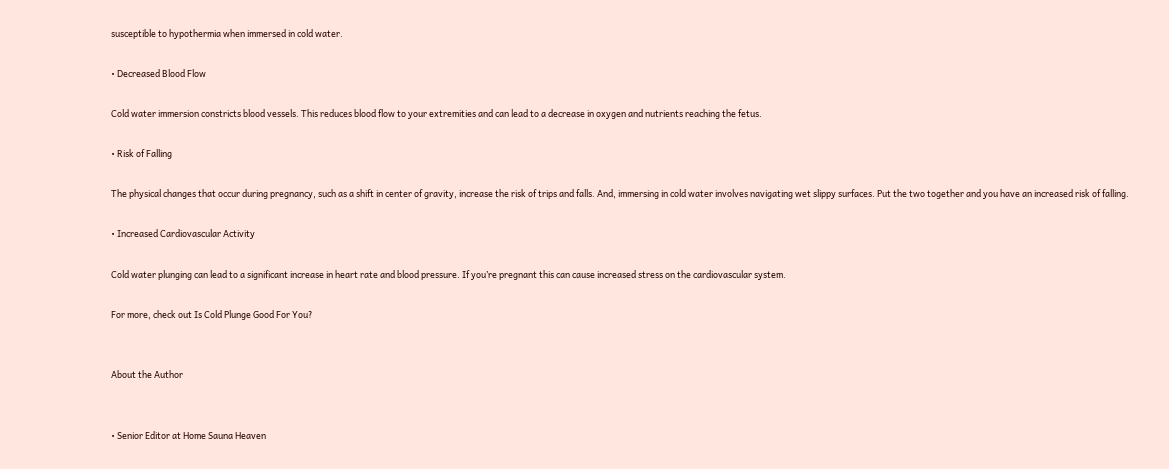susceptible to hypothermia when immersed in cold water.

• Decreased Blood Flow

Cold water immersion constricts blood vessels. This reduces blood flow to your extremities and can lead to a decrease in oxygen and nutrients reaching the fetus.

• Risk of Falling

The physical changes that occur during pregnancy, such as a shift in center of gravity, increase the risk of trips and falls. And, immersing in cold water involves navigating wet slippy surfaces. Put the two together and you have an increased risk of falling.

• Increased Cardiovascular Activity

Cold water plunging can lead to a significant increase in heart rate and blood pressure. If you’re pregnant this can cause increased stress on the cardiovascular system.

For more, check out Is Cold Plunge Good For You?


About the Author


• Senior Editor at Home Sauna Heaven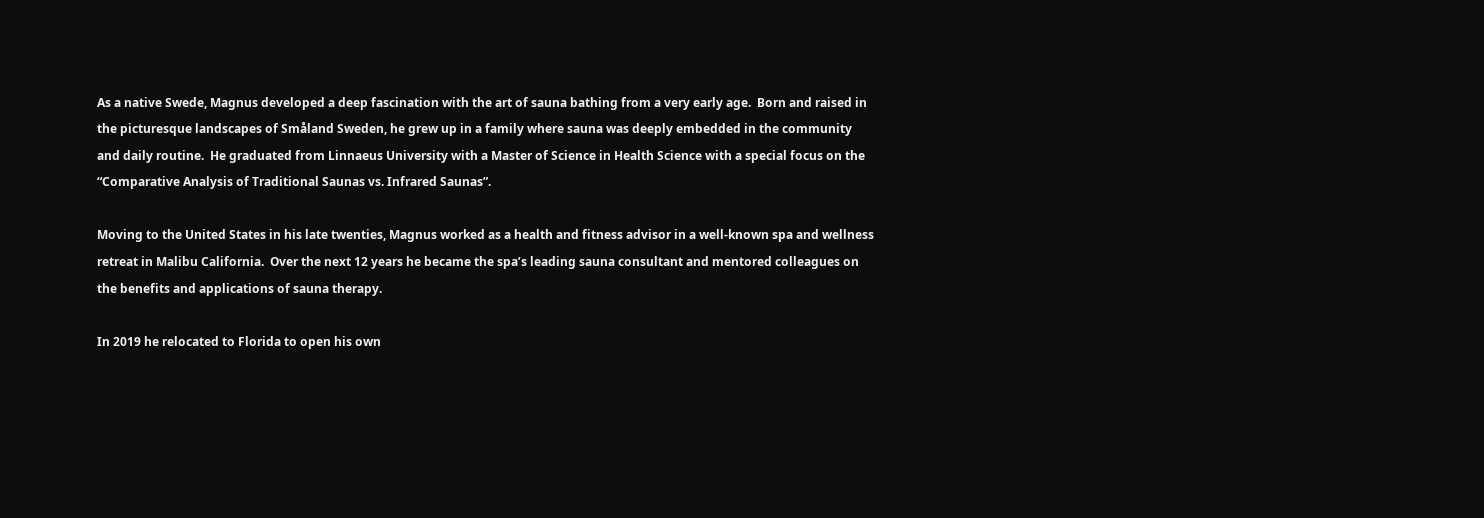As a native Swede, Magnus developed a deep fascination with the art of sauna bathing from a very early age.  Born and raised in the picturesque landscapes of Småland Sweden, he grew up in a family where sauna was deeply embedded in the community and daily routine.  He graduated from Linnaeus University with a Master of Science in Health Science with a special focus on the “Comparative Analysis of Traditional Saunas vs. Infrared Saunas”.

Moving to the United States in his late twenties, Magnus worked as a health and fitness advisor in a well-known spa and wellness retreat in Malibu California.  Over the next 12 years he became the spa’s leading sauna consultant and mentored colleagues on the benefits and applications of sauna therapy.

In 2019 he relocated to Florida to open his own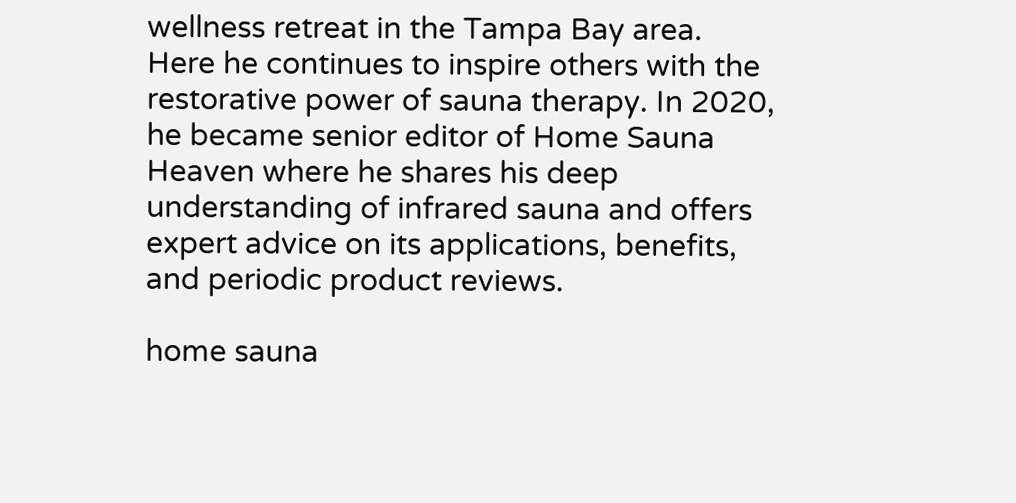wellness retreat in the Tampa Bay area.  Here he continues to inspire others with the restorative power of sauna therapy. In 2020, he became senior editor of Home Sauna Heaven where he shares his deep understanding of infrared sauna and offers expert advice on its applications, benefits, and periodic product reviews.

home sauna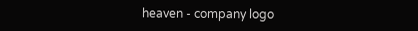heaven - company logo